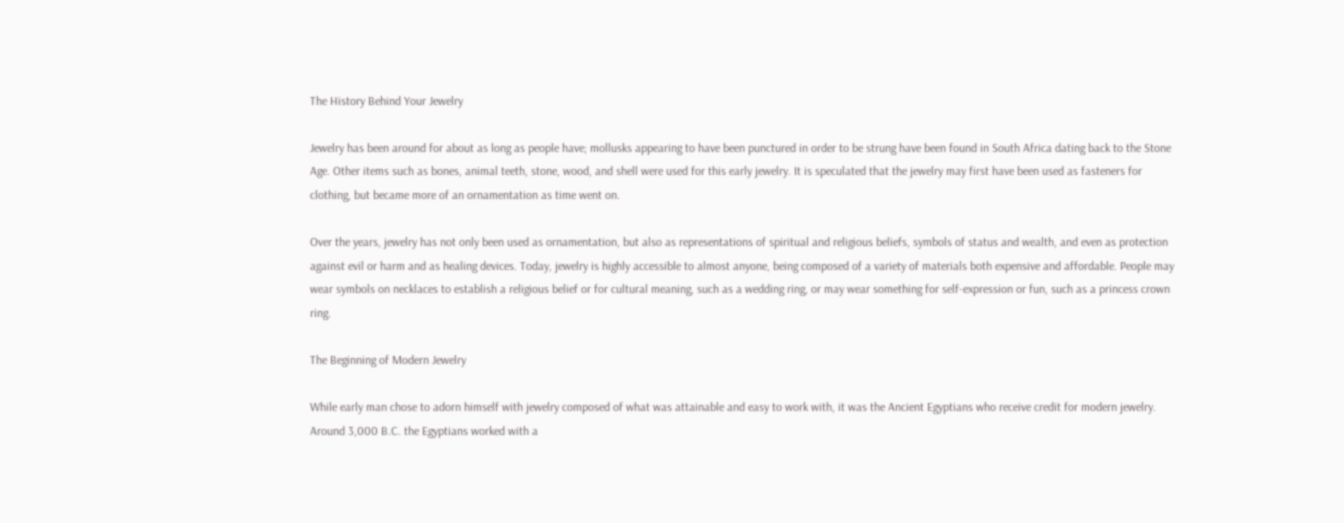The History Behind Your Jewelry

Jewelry has been around for about as long as people have; mollusks appearing to have been punctured in order to be strung have been found in South Africa dating back to the Stone Age. Other items such as bones, animal teeth, stone, wood, and shell were used for this early jewelry. It is speculated that the jewelry may first have been used as fasteners for clothing, but became more of an ornamentation as time went on.

Over the years, jewelry has not only been used as ornamentation, but also as representations of spiritual and religious beliefs, symbols of status and wealth, and even as protection against evil or harm and as healing devices. Today, jewelry is highly accessible to almost anyone, being composed of a variety of materials both expensive and affordable. People may wear symbols on necklaces to establish a religious belief or for cultural meaning, such as a wedding ring, or may wear something for self-expression or fun, such as a princess crown ring.

The Beginning of Modern Jewelry

While early man chose to adorn himself with jewelry composed of what was attainable and easy to work with, it was the Ancient Egyptians who receive credit for modern jewelry. Around 3,000 B.C. the Egyptians worked with a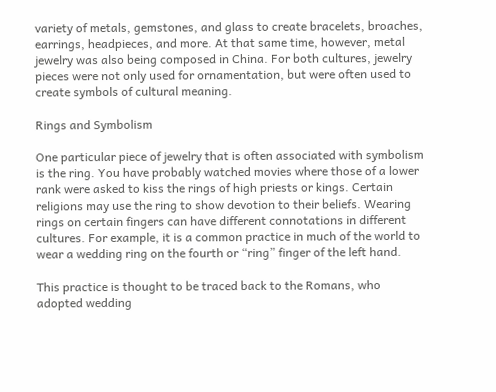variety of metals, gemstones, and glass to create bracelets, broaches, earrings, headpieces, and more. At that same time, however, metal jewelry was also being composed in China. For both cultures, jewelry pieces were not only used for ornamentation, but were often used to create symbols of cultural meaning.

Rings and Symbolism

One particular piece of jewelry that is often associated with symbolism is the ring. You have probably watched movies where those of a lower rank were asked to kiss the rings of high priests or kings. Certain religions may use the ring to show devotion to their beliefs. Wearing rings on certain fingers can have different connotations in different cultures. For example, it is a common practice in much of the world to wear a wedding ring on the fourth or “ring” finger of the left hand.

This practice is thought to be traced back to the Romans, who adopted wedding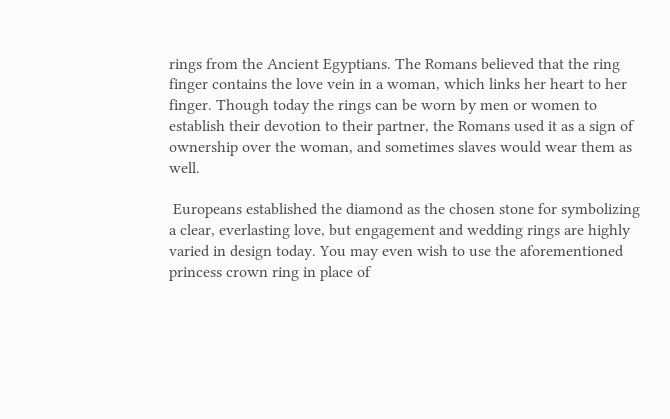rings from the Ancient Egyptians. The Romans believed that the ring finger contains the love vein in a woman, which links her heart to her finger. Though today the rings can be worn by men or women to establish their devotion to their partner, the Romans used it as a sign of ownership over the woman, and sometimes slaves would wear them as well.

 Europeans established the diamond as the chosen stone for symbolizing a clear, everlasting love, but engagement and wedding rings are highly varied in design today. You may even wish to use the aforementioned princess crown ring in place of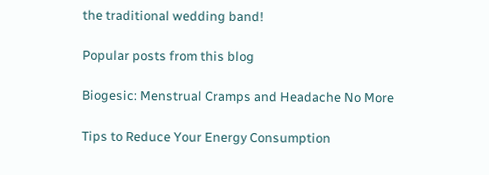the traditional wedding band!

Popular posts from this blog

Biogesic: Menstrual Cramps and Headache No More

Tips to Reduce Your Energy Consumption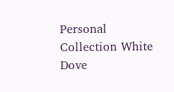Personal Collection White Dove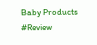Baby Products #Review